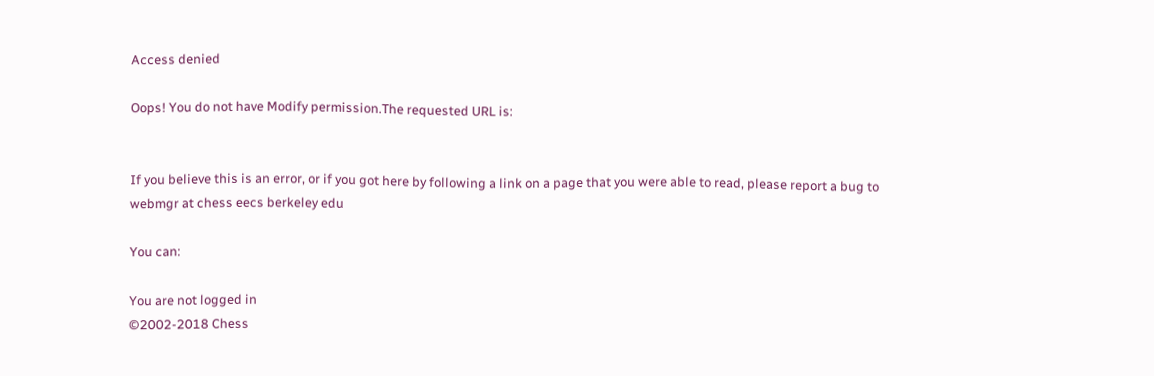Access denied

Oops! You do not have Modify permission.The requested URL is:


If you believe this is an error, or if you got here by following a link on a page that you were able to read, please report a bug to
webmgr at chess eecs berkeley edu

You can:

You are not logged in
©2002-2018 Chess